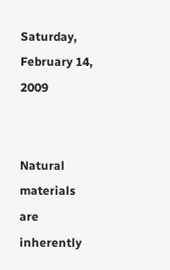Saturday, February 14, 2009


Natural materials are inherently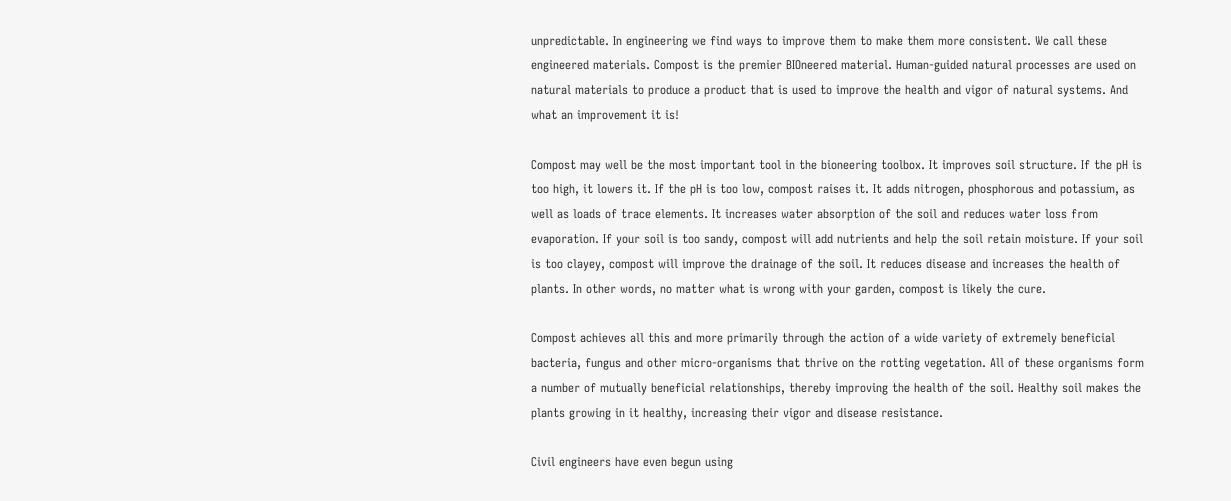unpredictable. In engineering we find ways to improve them to make them more consistent. We call these engineered materials. Compost is the premier BIOneered material. Human-guided natural processes are used on natural materials to produce a product that is used to improve the health and vigor of natural systems. And what an improvement it is!

Compost may well be the most important tool in the bioneering toolbox. It improves soil structure. If the pH is too high, it lowers it. If the pH is too low, compost raises it. It adds nitrogen, phosphorous and potassium, as well as loads of trace elements. It increases water absorption of the soil and reduces water loss from evaporation. If your soil is too sandy, compost will add nutrients and help the soil retain moisture. If your soil is too clayey, compost will improve the drainage of the soil. It reduces disease and increases the health of plants. In other words, no matter what is wrong with your garden, compost is likely the cure.

Compost achieves all this and more primarily through the action of a wide variety of extremely beneficial bacteria, fungus and other micro-organisms that thrive on the rotting vegetation. All of these organisms form a number of mutually beneficial relationships, thereby improving the health of the soil. Healthy soil makes the plants growing in it healthy, increasing their vigor and disease resistance.

Civil engineers have even begun using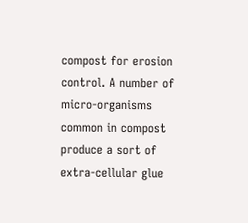compost for erosion control. A number of micro-organisms common in compost produce a sort of extra-cellular glue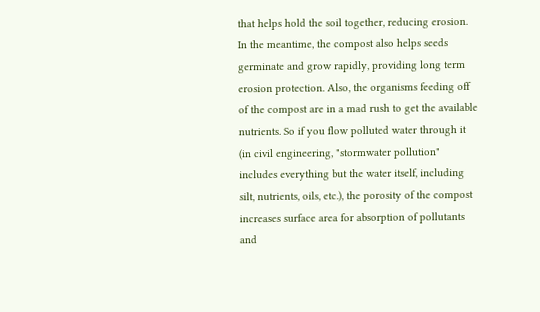that helps hold the soil together, reducing erosion. In the meantime, the compost also helps seeds germinate and grow rapidly, providing long term erosion protection. Also, the organisms feeding off of the compost are in a mad rush to get the available nutrients. So if you flow polluted water through it (in civil engineering, "stormwater pollution" includes everything but the water itself, including silt, nutrients, oils, etc.), the porosity of the compost increases surface area for absorption of pollutants and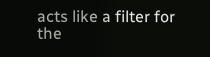acts like a filter for the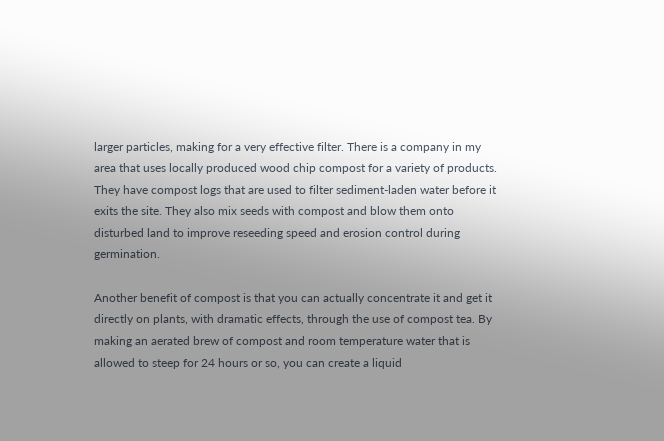larger particles, making for a very effective filter. There is a company in my area that uses locally produced wood chip compost for a variety of products. They have compost logs that are used to filter sediment-laden water before it exits the site. They also mix seeds with compost and blow them onto disturbed land to improve reseeding speed and erosion control during germination.

Another benefit of compost is that you can actually concentrate it and get it directly on plants, with dramatic effects, through the use of compost tea. By making an aerated brew of compost and room temperature water that is allowed to steep for 24 hours or so, you can create a liquid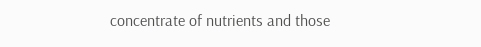concentrate of nutrients and those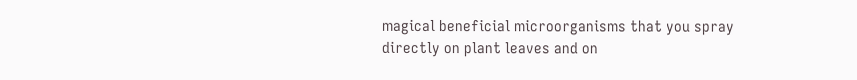magical beneficial microorganisms that you spray directly on plant leaves and on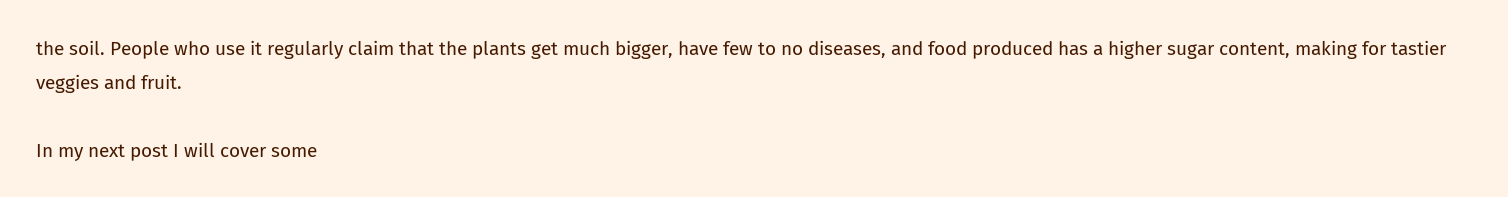the soil. People who use it regularly claim that the plants get much bigger, have few to no diseases, and food produced has a higher sugar content, making for tastier veggies and fruit.

In my next post I will cover some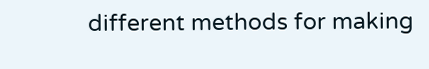different methods for making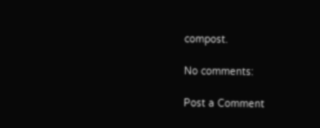compost.

No comments:

Post a Comment